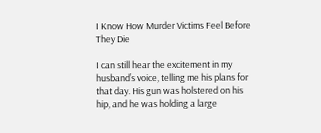I Know How Murder Victims Feel Before They Die

I can still hear the excitement in my husband’s voice, telling me his plans for that day. His gun was holstered on his hip, and he was holding a large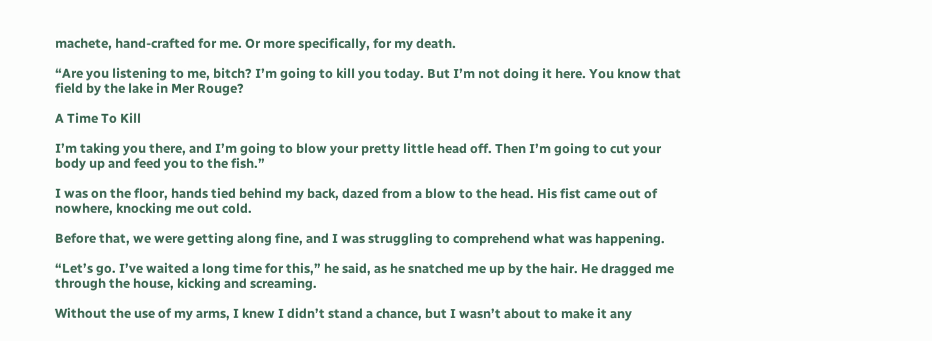machete, hand-crafted for me. Or more specifically, for my death.

“Are you listening to me, bitch? I’m going to kill you today. But I’m not doing it here. You know that field by the lake in Mer Rouge?

A Time To Kill

I’m taking you there, and I’m going to blow your pretty little head off. Then I’m going to cut your body up and feed you to the fish.”

I was on the floor, hands tied behind my back, dazed from a blow to the head. His fist came out of nowhere, knocking me out cold.

Before that, we were getting along fine, and I was struggling to comprehend what was happening.

“Let’s go. I’ve waited a long time for this,” he said, as he snatched me up by the hair. He dragged me through the house, kicking and screaming.

Without the use of my arms, I knew I didn’t stand a chance, but I wasn’t about to make it any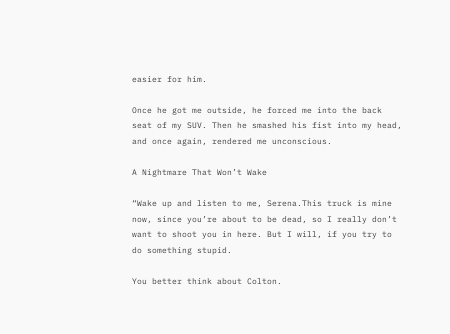easier for him.

Once he got me outside, he forced me into the back seat of my SUV. Then he smashed his fist into my head, and once again, rendered me unconscious.

A Nightmare That Won’t Wake

“Wake up and listen to me, Serena.This truck is mine now, since you’re about to be dead, so I really don’t want to shoot you in here. But I will, if you try to do something stupid.

You better think about Colton.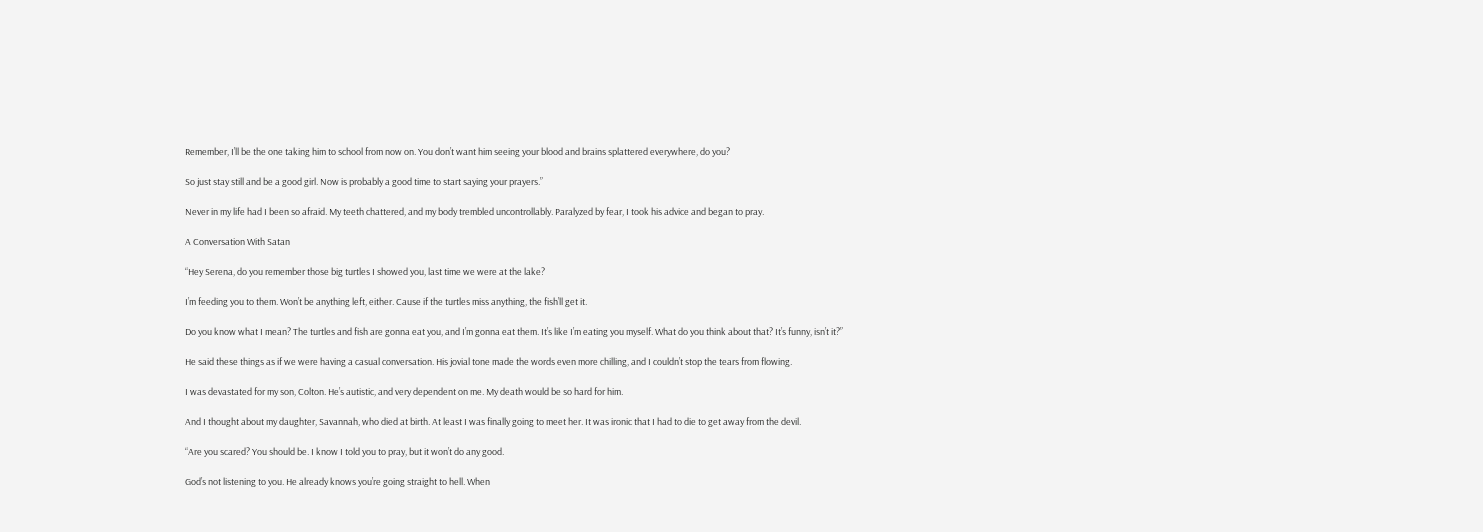Remember, I’ll be the one taking him to school from now on. You don’t want him seeing your blood and brains splattered everywhere, do you?

So just stay still and be a good girl. Now is probably a good time to start saying your prayers.”

Never in my life had I been so afraid. My teeth chattered, and my body trembled uncontrollably. Paralyzed by fear, I took his advice and began to pray.

A Conversation With Satan

“Hey Serena, do you remember those big turtles I showed you, last time we were at the lake?

I’m feeding you to them. Won’t be anything left, either. Cause if the turtles miss anything, the fish’ll get it.

Do you know what I mean? The turtles and fish are gonna eat you, and I’m gonna eat them. It’s like I’m eating you myself. What do you think about that? It’s funny, isn’t it?”

He said these things as if we were having a casual conversation. His jovial tone made the words even more chilling, and I couldn’t stop the tears from flowing.

I was devastated for my son, Colton. He’s autistic, and very dependent on me. My death would be so hard for him.

And I thought about my daughter, Savannah, who died at birth. At least I was finally going to meet her. It was ironic that I had to die to get away from the devil.

“Are you scared? You should be. I know I told you to pray, but it won’t do any good.

God’s not listening to you. He already knows you’re going straight to hell. When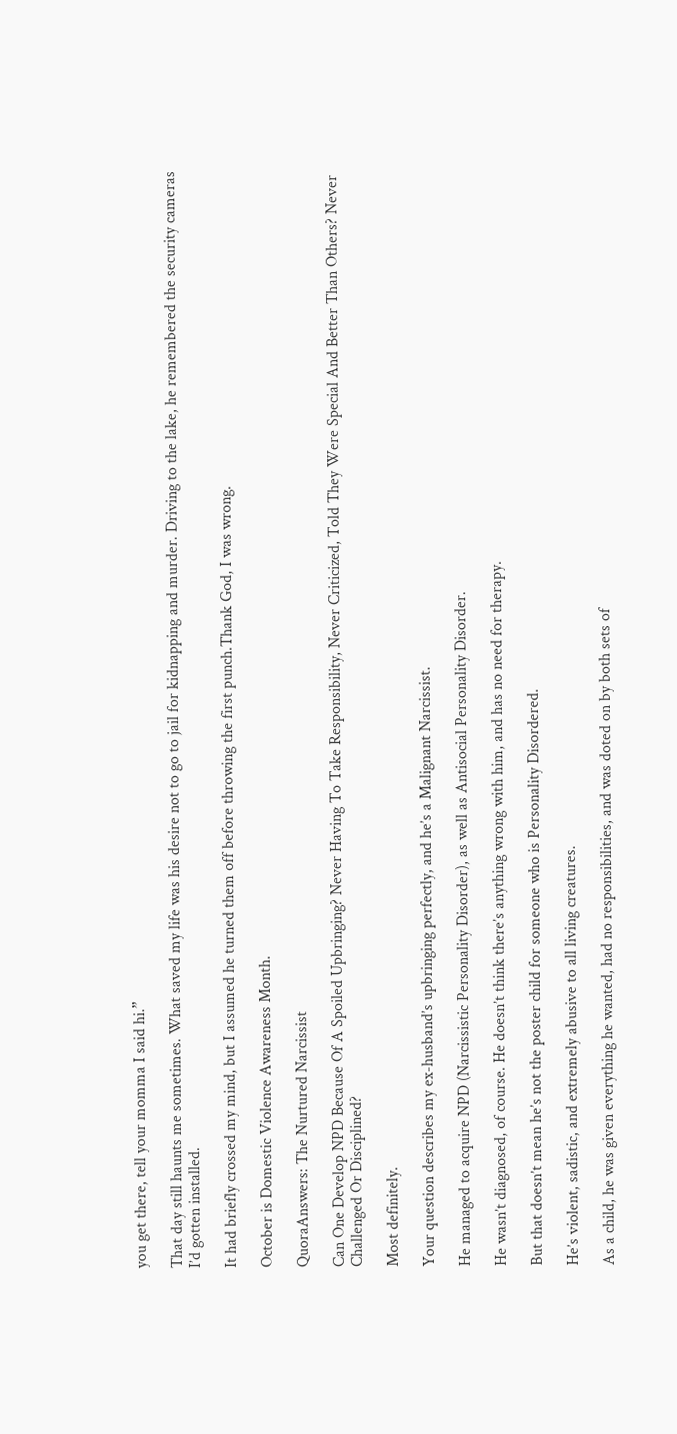you get there, tell your momma I said hi.”

That day still haunts me sometimes. What saved my life was his desire not to go to jail for kidnapping and murder. Driving to the lake, he remembered the security cameras I’d gotten installed.

It had briefly crossed my mind, but I assumed he turned them off before throwing the first punch.Thank God, I was wrong.

October is Domestic Violence Awareness Month.

QuoraAnswers: The Nurtured Narcissist

Can One Develop NPD Because Of A Spoiled Upbringing? Never Having To Take Responsibility, Never Criticized, Told They Were Special And Better Than Others? Never Challenged Or Disciplined?

Most definitely.

Your question describes my ex-husband’s upbringing perfectly, and he’s a Malignant Narcissist.

He managed to acquire NPD (Narcissistic Personality Disorder), as well as Antisocial Personality Disorder.

He wasn’t diagnosed, of course. He doesn’t think there’s anything wrong with him, and has no need for therapy.

But that doesn’t mean he’s not the poster child for someone who is Personality Disordered.

He’s violent, sadistic, and extremely abusive to all living creatures.

As a child, he was given everything he wanted, had no responsibilities, and was doted on by both sets of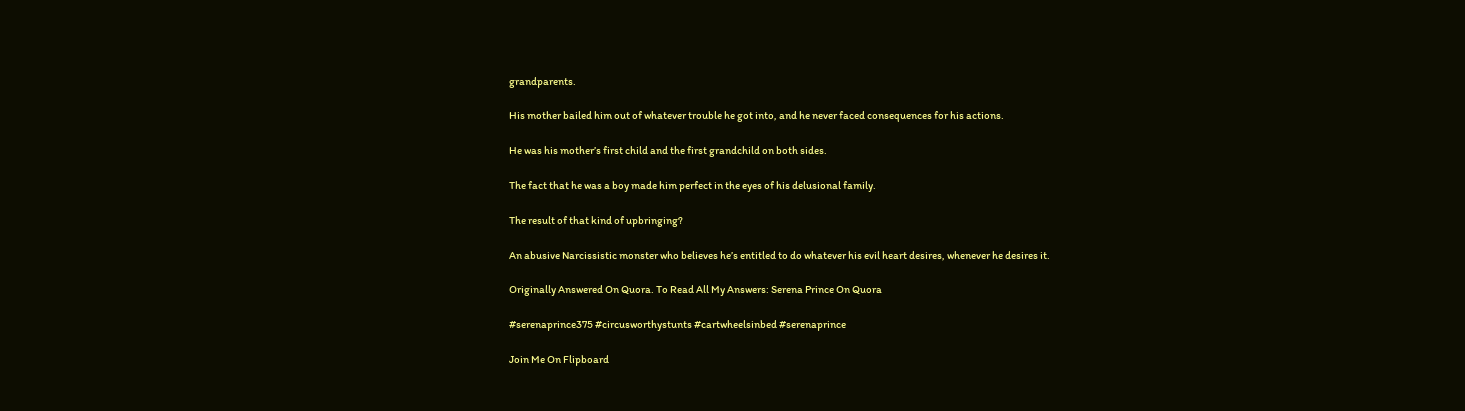grandparents.

His mother bailed him out of whatever trouble he got into, and he never faced consequences for his actions.

He was his mother’s first child and the first grandchild on both sides.

The fact that he was a boy made him perfect in the eyes of his delusional family.

The result of that kind of upbringing?

An abusive Narcissistic monster who believes he’s entitled to do whatever his evil heart desires, whenever he desires it.

Originally Answered On Quora. To Read All My Answers: Serena Prince On Quora

#serenaprince375 #circusworthystunts #cartwheelsinbed #serenaprince

Join Me On Flipboard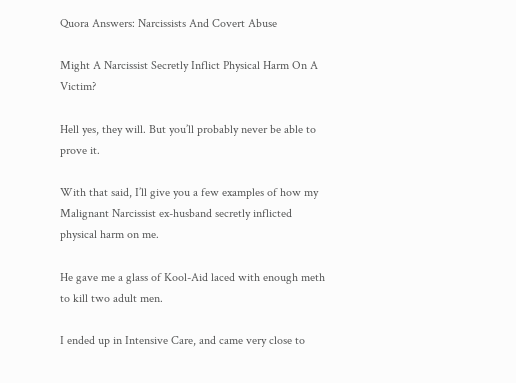Quora Answers: Narcissists And Covert Abuse

Might A Narcissist Secretly Inflict Physical Harm On A Victim?

Hell yes, they will. But you’ll probably never be able to prove it.

With that said, I’ll give you a few examples of how my Malignant Narcissist ex-husband secretly inflicted physical harm on me.

He gave me a glass of Kool-Aid laced with enough meth to kill two adult men.

I ended up in Intensive Care, and came very close to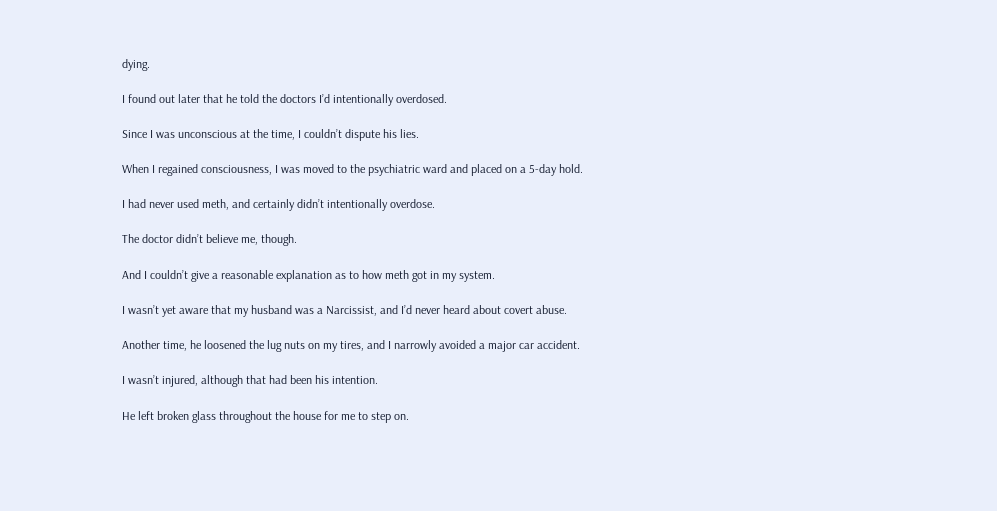dying.

I found out later that he told the doctors I’d intentionally overdosed.

Since I was unconscious at the time, I couldn’t dispute his lies.

When I regained consciousness, I was moved to the psychiatric ward and placed on a 5-day hold.

I had never used meth, and certainly didn’t intentionally overdose.

The doctor didn’t believe me, though.

And I couldn’t give a reasonable explanation as to how meth got in my system.

I wasn’t yet aware that my husband was a Narcissist, and I’d never heard about covert abuse.

Another time, he loosened the lug nuts on my tires, and I narrowly avoided a major car accident.

I wasn’t injured, although that had been his intention.

He left broken glass throughout the house for me to step on.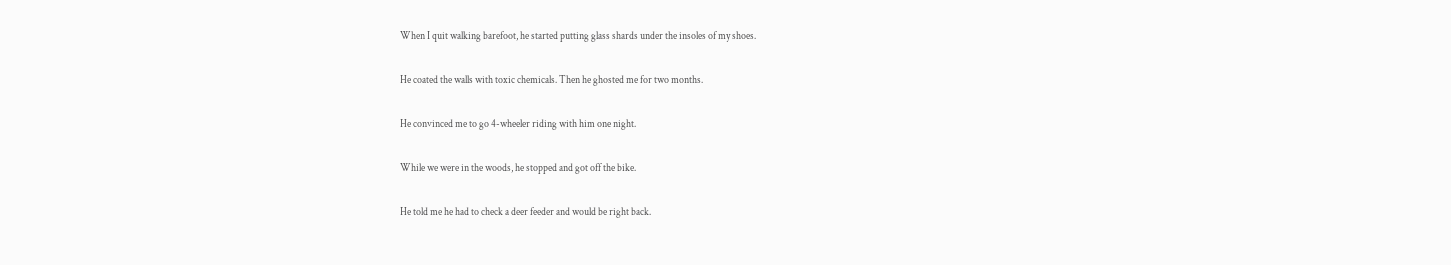When I quit walking barefoot, he started putting glass shards under the insoles of my shoes.

He coated the walls with toxic chemicals. Then he ghosted me for two months.

He convinced me to go 4-wheeler riding with him one night.

While we were in the woods, he stopped and got off the bike.

He told me he had to check a deer feeder and would be right back.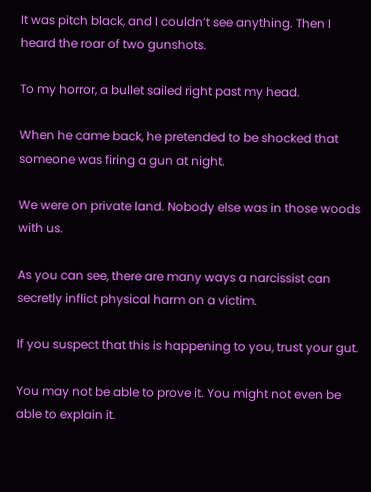It was pitch black, and I couldn’t see anything. Then I heard the roar of two gunshots.

To my horror, a bullet sailed right past my head.

When he came back, he pretended to be shocked that someone was firing a gun at night.

We were on private land. Nobody else was in those woods with us.

As you can see, there are many ways a narcissist can secretly inflict physical harm on a victim.

If you suspect that this is happening to you, trust your gut.

You may not be able to prove it. You might not even be able to explain it.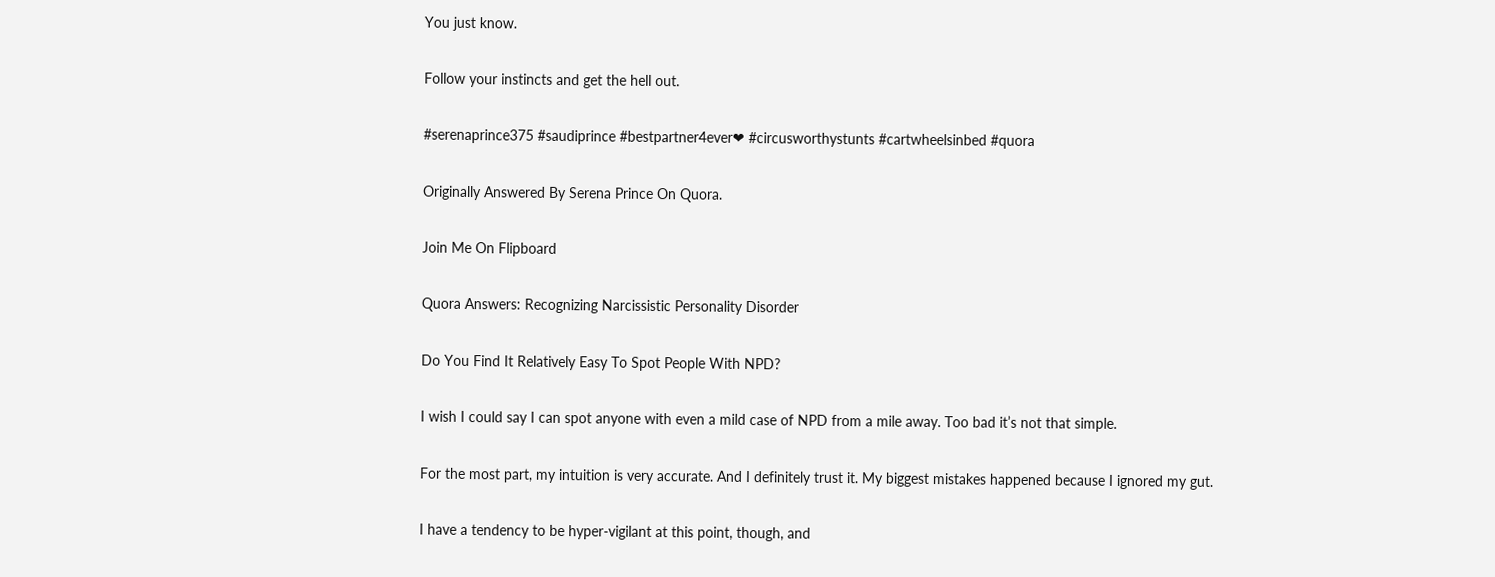You just know.

Follow your instincts and get the hell out.

#serenaprince375 #saudiprince #bestpartner4ever❤ #circusworthystunts #cartwheelsinbed #quora

Originally Answered By Serena Prince On Quora.

Join Me On Flipboard

Quora Answers: Recognizing Narcissistic Personality Disorder

Do You Find It Relatively Easy To Spot People With NPD?

I wish I could say I can spot anyone with even a mild case of NPD from a mile away. Too bad it’s not that simple.

For the most part, my intuition is very accurate. And I definitely trust it. My biggest mistakes happened because I ignored my gut.

I have a tendency to be hyper-vigilant at this point, though, and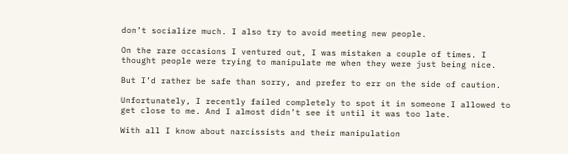don’t socialize much. I also try to avoid meeting new people.

On the rare occasions I ventured out, I was mistaken a couple of times. I thought people were trying to manipulate me when they were just being nice.

But I’d rather be safe than sorry, and prefer to err on the side of caution.

Unfortunately, I recently failed completely to spot it in someone I allowed to get close to me. And I almost didn’t see it until it was too late.

With all I know about narcissists and their manipulation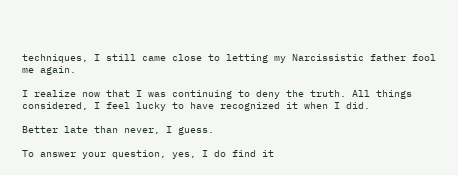techniques, I still came close to letting my Narcissistic father fool me again.

I realize now that I was continuing to deny the truth. All things considered, I feel lucky to have recognized it when I did.

Better late than never, I guess.

To answer your question, yes, I do find it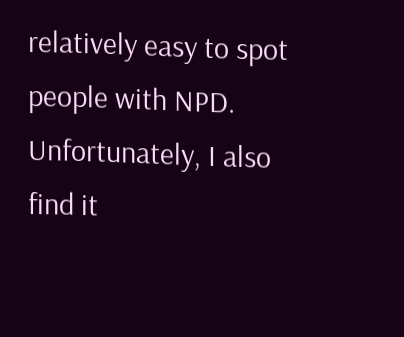relatively easy to spot people with NPD. Unfortunately, I also find it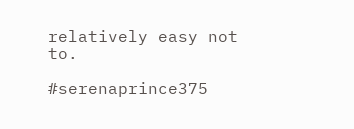relatively easy not to.

#serenaprince375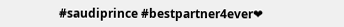#saudiprince #bestpartner4ever❤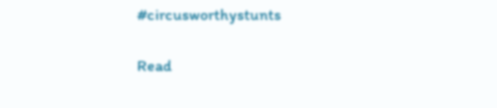#circusworthystunts

Read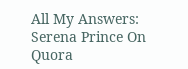All My Answers: Serena Prince On Quora